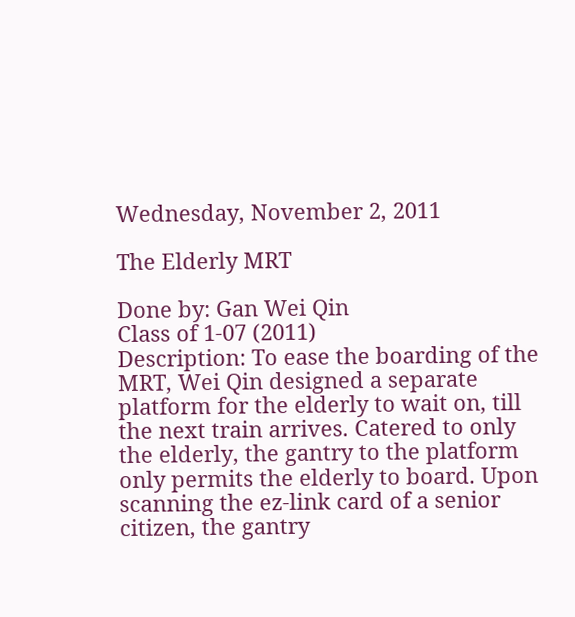Wednesday, November 2, 2011

The Elderly MRT

Done by: Gan Wei Qin
Class of 1-07 (2011)
Description: To ease the boarding of the MRT, Wei Qin designed a separate platform for the elderly to wait on, till the next train arrives. Catered to only the elderly, the gantry to the platform only permits the elderly to board. Upon scanning the ez-link card of a senior citizen, the gantry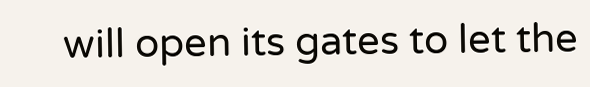will open its gates to let the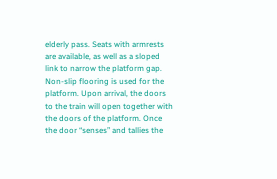elderly pass. Seats with armrests are available, as well as a sloped link to narrow the platform gap. Non-slip flooring is used for the platform. Upon arrival, the doors to the train will open together with the doors of the platform. Once the door “senses” and tallies the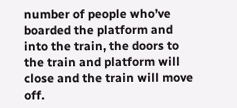number of people who’ve boarded the platform and into the train, the doors to the train and platform will close and the train will move off.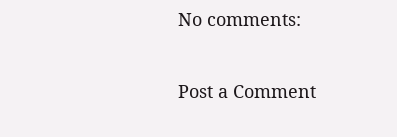No comments:

Post a Comment